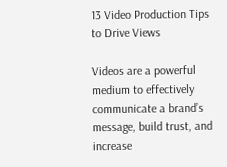13 Video Production Tips to Drive Views

Videos are a powerful medium to effectively communicate a brand’s message, build trust, and increase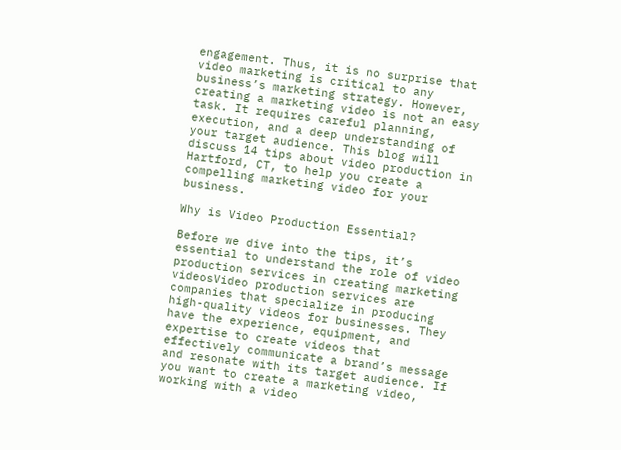engagement. Thus, it is no surprise that video marketing is critical to any business’s marketing strategy. However, creating a marketing video is not an easy task. It requires careful planning, execution, and a deep understanding of your target audience. This blog will discuss 14 tips about video production in Hartford, CT, to help you create a compelling marketing video for your business.

Why is Video Production Essential?

Before we dive into the tips, it’s essential to understand the role of video production services in creating marketing videosVideo production services are companies that specialize in producing high-quality videos for businesses. They have the experience, equipment, and expertise to create videos that effectively communicate a brand’s message and resonate with its target audience. If you want to create a marketing video, working with a video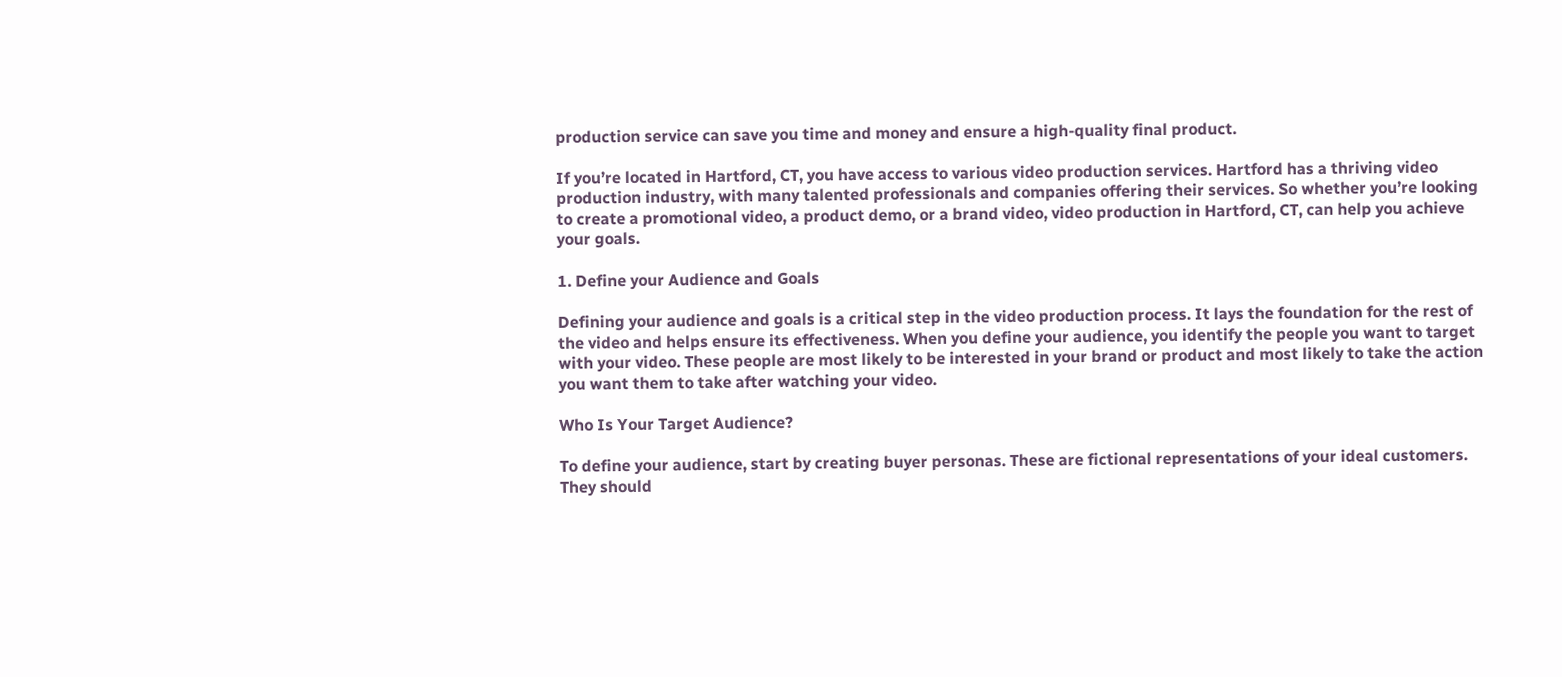production service can save you time and money and ensure a high-quality final product.

If you’re located in Hartford, CT, you have access to various video production services. Hartford has a thriving video production industry, with many talented professionals and companies offering their services. So whether you’re looking to create a promotional video, a product demo, or a brand video, video production in Hartford, CT, can help you achieve your goals.

1. Define your Audience and Goals

Defining your audience and goals is a critical step in the video production process. It lays the foundation for the rest of the video and helps ensure its effectiveness. When you define your audience, you identify the people you want to target with your video. These people are most likely to be interested in your brand or product and most likely to take the action you want them to take after watching your video.

Who Is Your Target Audience?

To define your audience, start by creating buyer personas. These are fictional representations of your ideal customers. They should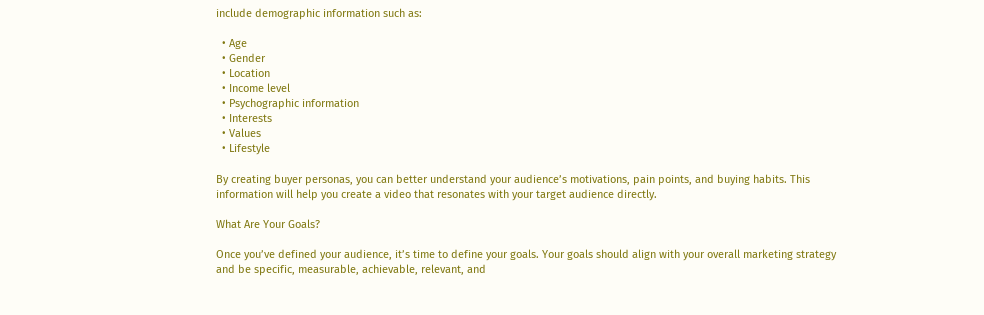include demographic information such as:

  • Age
  • Gender
  • Location
  • Income level
  • Psychographic information
  • Interests
  • Values
  • Lifestyle

By creating buyer personas, you can better understand your audience’s motivations, pain points, and buying habits. This information will help you create a video that resonates with your target audience directly.

What Are Your Goals?

Once you’ve defined your audience, it’s time to define your goals. Your goals should align with your overall marketing strategy and be specific, measurable, achievable, relevant, and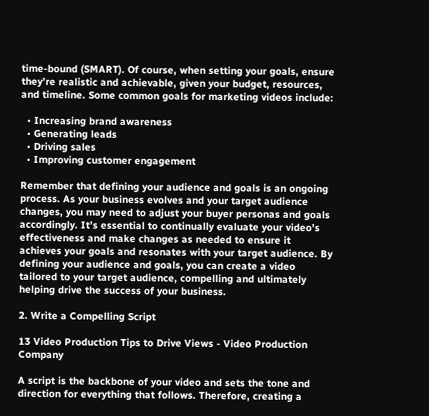time-bound (SMART). Of course, when setting your goals, ensure they’re realistic and achievable, given your budget, resources, and timeline. Some common goals for marketing videos include:

  • Increasing brand awareness
  • Generating leads
  • Driving sales
  • Improving customer engagement

Remember that defining your audience and goals is an ongoing process. As your business evolves and your target audience changes, you may need to adjust your buyer personas and goals accordingly. It’s essential to continually evaluate your video’s effectiveness and make changes as needed to ensure it achieves your goals and resonates with your target audience. By defining your audience and goals, you can create a video tailored to your target audience, compelling and ultimately helping drive the success of your business.

2. Write a Compelling Script

13 Video Production Tips to Drive Views - Video Production Company

A script is the backbone of your video and sets the tone and direction for everything that follows. Therefore, creating a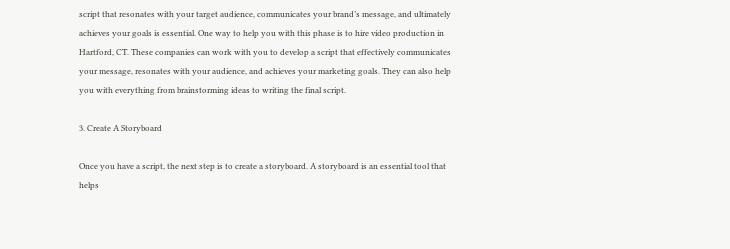script that resonates with your target audience, communicates your brand’s message, and ultimately achieves your goals is essential. One way to help you with this phase is to hire video production in Hartford, CT. These companies can work with you to develop a script that effectively communicates your message, resonates with your audience, and achieves your marketing goals. They can also help you with everything from brainstorming ideas to writing the final script.

3. Create A Storyboard

Once you have a script, the next step is to create a storyboard. A storyboard is an essential tool that helps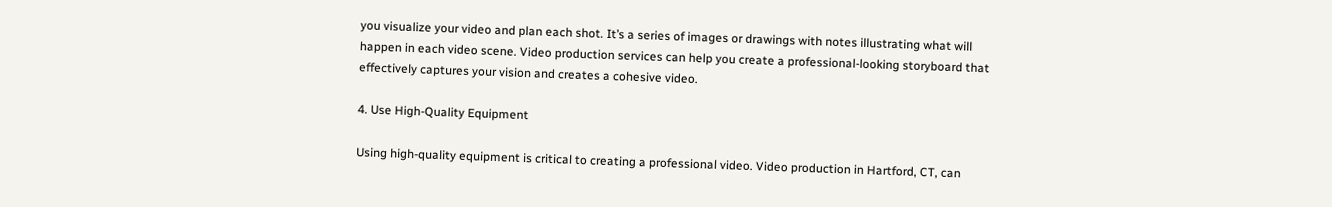you visualize your video and plan each shot. It’s a series of images or drawings with notes illustrating what will happen in each video scene. Video production services can help you create a professional-looking storyboard that effectively captures your vision and creates a cohesive video.

4. Use High-Quality Equipment

Using high-quality equipment is critical to creating a professional video. Video production in Hartford, CT, can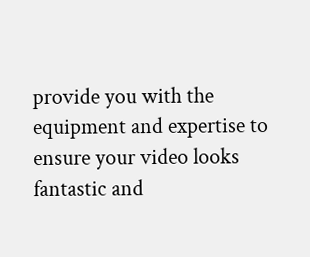provide you with the equipment and expertise to ensure your video looks fantastic and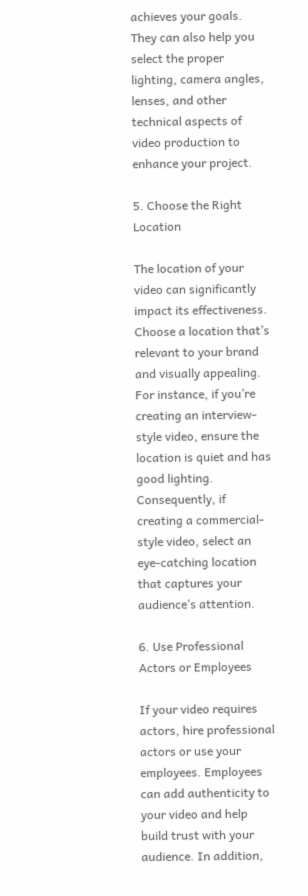achieves your goals. They can also help you select the proper lighting, camera angles, lenses, and other technical aspects of video production to enhance your project.

5. Choose the Right Location

The location of your video can significantly impact its effectiveness. Choose a location that’s relevant to your brand and visually appealing. For instance, if you’re creating an interview-style video, ensure the location is quiet and has good lighting. Consequently, if creating a commercial-style video, select an eye-catching location that captures your audience’s attention.

6. Use Professional Actors or Employees

If your video requires actors, hire professional actors or use your employees. Employees can add authenticity to your video and help build trust with your audience. In addition,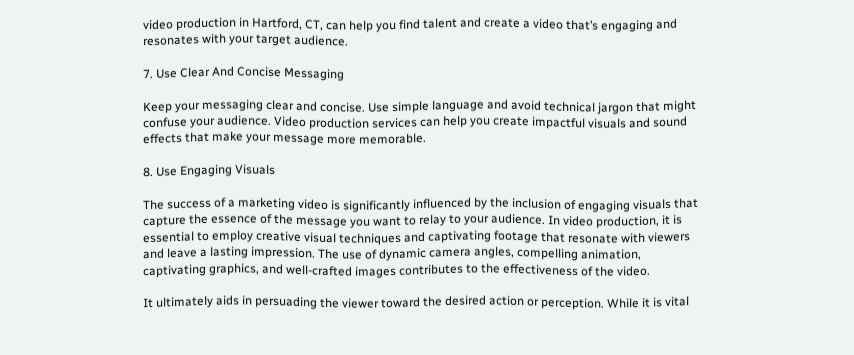video production in Hartford, CT, can help you find talent and create a video that’s engaging and resonates with your target audience.

7. Use Clear And Concise Messaging

Keep your messaging clear and concise. Use simple language and avoid technical jargon that might confuse your audience. Video production services can help you create impactful visuals and sound effects that make your message more memorable.

8. Use Engaging Visuals

The success of a marketing video is significantly influenced by the inclusion of engaging visuals that capture the essence of the message you want to relay to your audience. In video production, it is essential to employ creative visual techniques and captivating footage that resonate with viewers and leave a lasting impression. The use of dynamic camera angles, compelling animation, captivating graphics, and well-crafted images contributes to the effectiveness of the video.

It ultimately aids in persuading the viewer toward the desired action or perception. While it is vital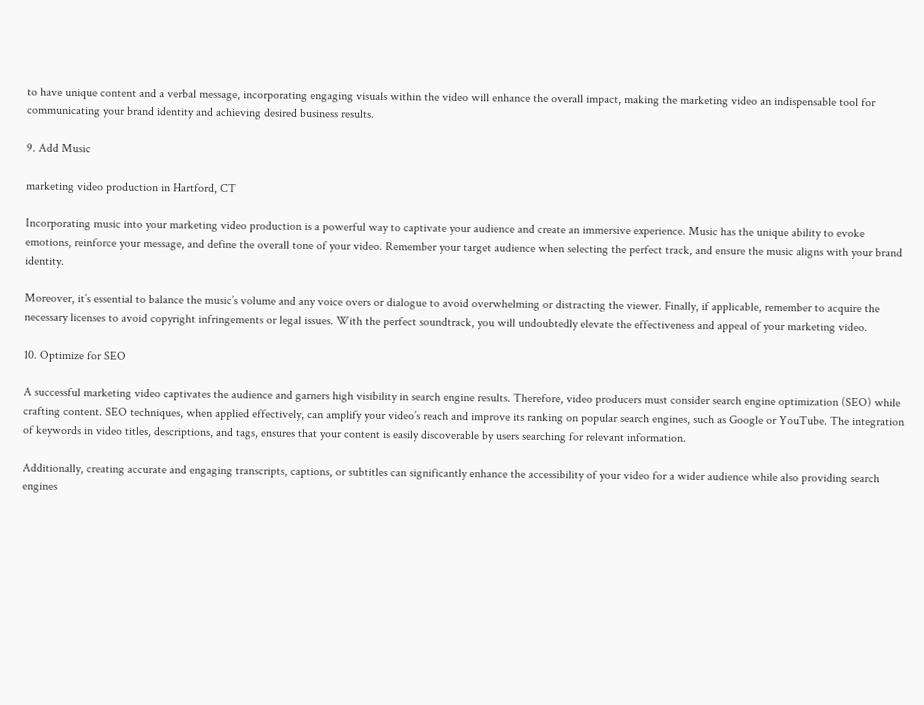to have unique content and a verbal message, incorporating engaging visuals within the video will enhance the overall impact, making the marketing video an indispensable tool for communicating your brand identity and achieving desired business results.

9. Add Music

marketing video production in Hartford, CT

Incorporating music into your marketing video production is a powerful way to captivate your audience and create an immersive experience. Music has the unique ability to evoke emotions, reinforce your message, and define the overall tone of your video. Remember your target audience when selecting the perfect track, and ensure the music aligns with your brand identity.

Moreover, it’s essential to balance the music’s volume and any voice overs or dialogue to avoid overwhelming or distracting the viewer. Finally, if applicable, remember to acquire the necessary licenses to avoid copyright infringements or legal issues. With the perfect soundtrack, you will undoubtedly elevate the effectiveness and appeal of your marketing video.

10. Optimize for SEO

A successful marketing video captivates the audience and garners high visibility in search engine results. Therefore, video producers must consider search engine optimization (SEO) while crafting content. SEO techniques, when applied effectively, can amplify your video’s reach and improve its ranking on popular search engines, such as Google or YouTube. The integration of keywords in video titles, descriptions, and tags, ensures that your content is easily discoverable by users searching for relevant information.

Additionally, creating accurate and engaging transcripts, captions, or subtitles can significantly enhance the accessibility of your video for a wider audience while also providing search engines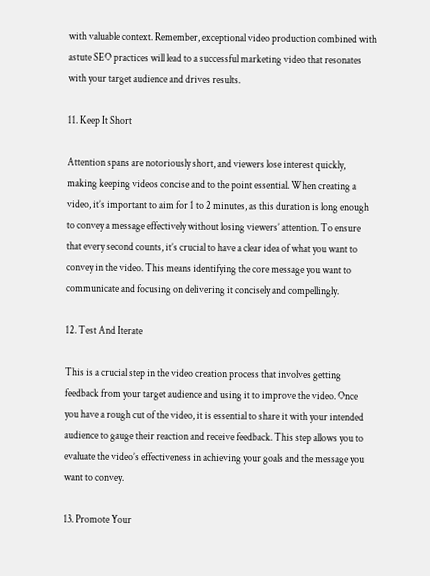with valuable context. Remember, exceptional video production combined with astute SEO practices will lead to a successful marketing video that resonates with your target audience and drives results.

11. Keep It Short

Attention spans are notoriously short, and viewers lose interest quickly, making keeping videos concise and to the point essential. When creating a video, it’s important to aim for 1 to 2 minutes, as this duration is long enough to convey a message effectively without losing viewers’ attention. To ensure that every second counts, it’s crucial to have a clear idea of what you want to convey in the video. This means identifying the core message you want to communicate and focusing on delivering it concisely and compellingly.

12. Test And Iterate

This is a crucial step in the video creation process that involves getting feedback from your target audience and using it to improve the video. Once you have a rough cut of the video, it is essential to share it with your intended audience to gauge their reaction and receive feedback. This step allows you to evaluate the video’s effectiveness in achieving your goals and the message you want to convey.

13. Promote Your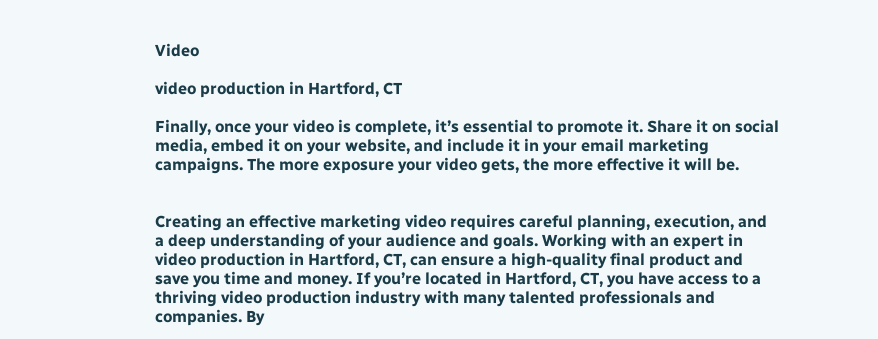Video

video production in Hartford, CT

Finally, once your video is complete, it’s essential to promote it. Share it on social media, embed it on your website, and include it in your email marketing campaigns. The more exposure your video gets, the more effective it will be.


Creating an effective marketing video requires careful planning, execution, and a deep understanding of your audience and goals. Working with an expert in video production in Hartford, CT, can ensure a high-quality final product and save you time and money. If you’re located in Hartford, CT, you have access to a thriving video production industry with many talented professionals and companies. By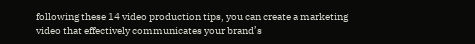following these 14 video production tips, you can create a marketing video that effectively communicates your brand’s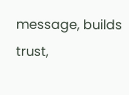message, builds trust,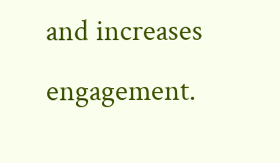and increases engagement.